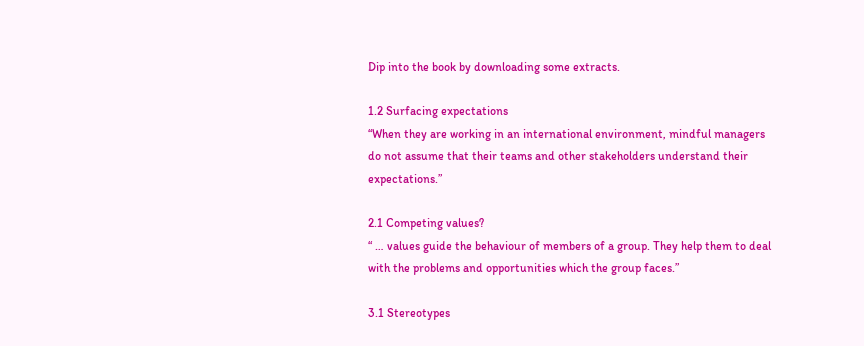Dip into the book by downloading some extracts.

1.2 Surfacing expectations
“When they are working in an international environment, mindful managers do not assume that their teams and other stakeholders understand their expectations.”

2.1 Competing values?
“ … values guide the behaviour of members of a group. They help them to deal with the problems and opportunities which the group faces.”

3.1 Stereotypes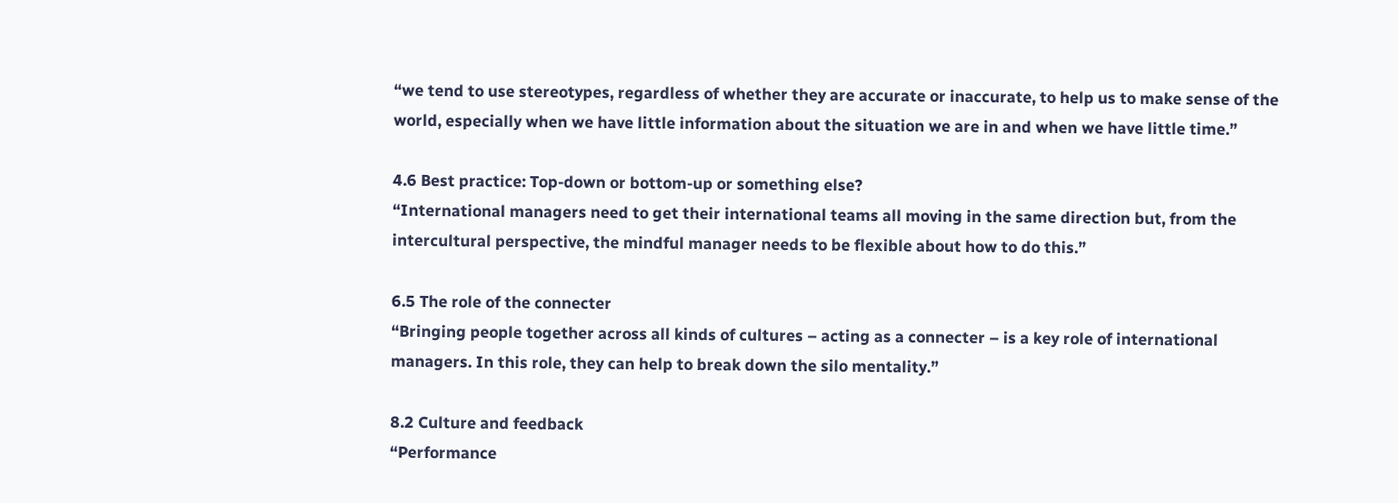“we tend to use stereotypes, regardless of whether they are accurate or inaccurate, to help us to make sense of the world, especially when we have little information about the situation we are in and when we have little time.”

4.6 Best practice: Top-down or bottom-up or something else?
“International managers need to get their international teams all moving in the same direction but, from the intercultural perspective, the mindful manager needs to be flexible about how to do this.”

6.5 The role of the connecter
“Bringing people together across all kinds of cultures – acting as a connecter – is a key role of international managers. In this role, they can help to break down the silo mentality.”

8.2 Culture and feedback
“Performance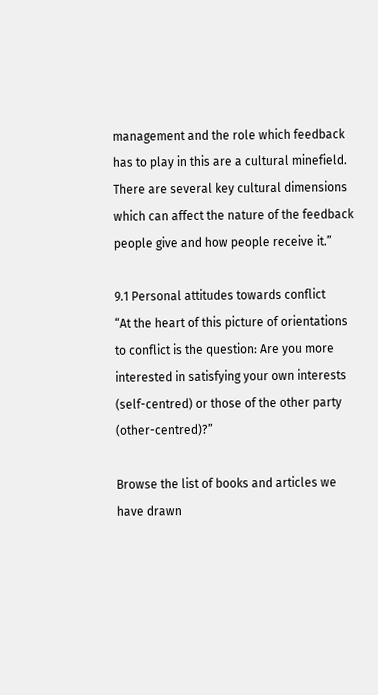management and the role which feedback has to play in this are a cultural minefield. There are several key cultural dimensions which can affect the nature of the feedback people give and how people receive it.”

9.1 Personal attitudes towards conflict
“At the heart of this picture of orientations to conflict is the question: Are you more interested in satisfying your own interests (self-centred) or those of the other party (other-centred)?”

Browse the list of books and articles we have drawn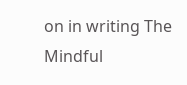on in writing The Mindful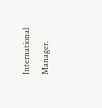International Manager.